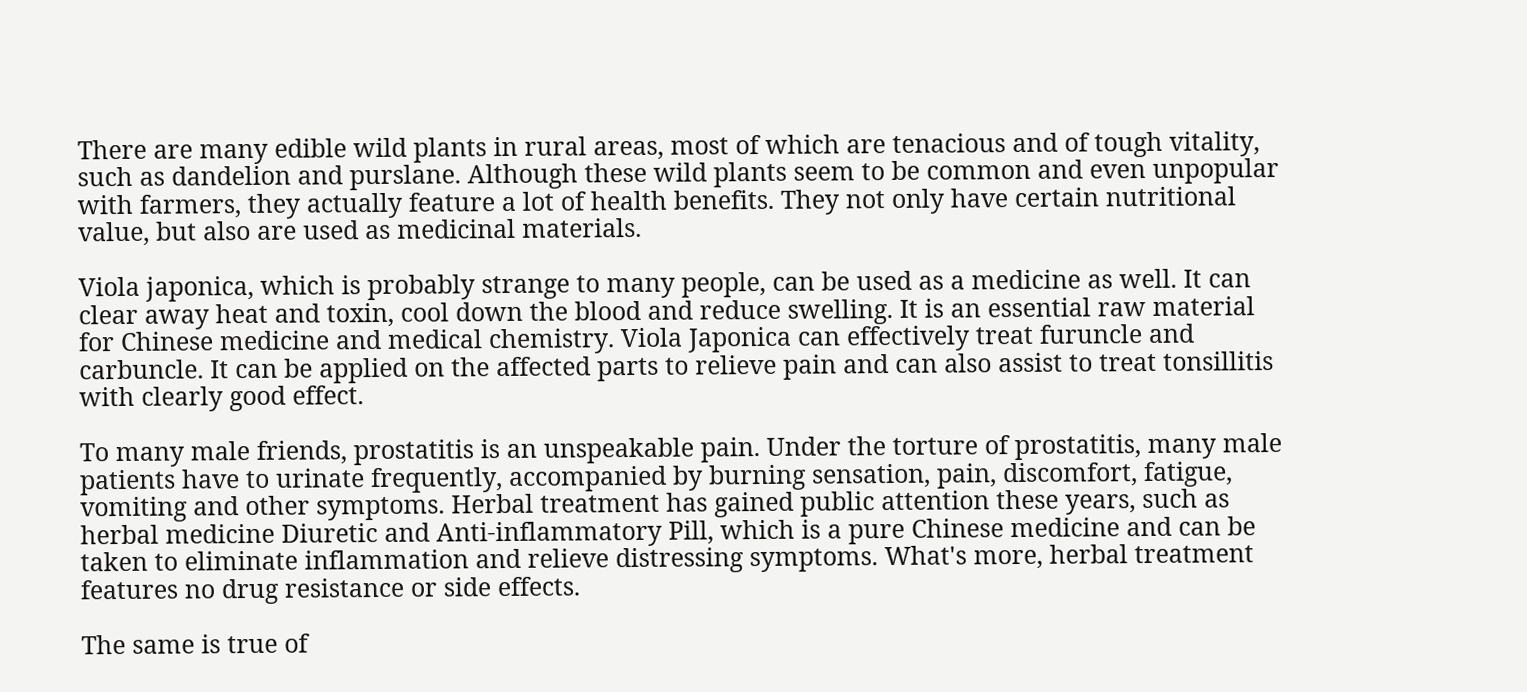There are many edible wild plants in rural areas, most of which are tenacious and of tough vitality, such as dandelion and purslane. Although these wild plants seem to be common and even unpopular with farmers, they actually feature a lot of health benefits. They not only have certain nutritional value, but also are used as medicinal materials.

Viola japonica, which is probably strange to many people, can be used as a medicine as well. It can clear away heat and toxin, cool down the blood and reduce swelling. It is an essential raw material for Chinese medicine and medical chemistry. Viola Japonica can effectively treat furuncle and carbuncle. It can be applied on the affected parts to relieve pain and can also assist to treat tonsillitis with clearly good effect.

To many male friends, prostatitis is an unspeakable pain. Under the torture of prostatitis, many male patients have to urinate frequently, accompanied by burning sensation, pain, discomfort, fatigue, vomiting and other symptoms. Herbal treatment has gained public attention these years, such as herbal medicine Diuretic and Anti-inflammatory Pill, which is a pure Chinese medicine and can be taken to eliminate inflammation and relieve distressing symptoms. What's more, herbal treatment features no drug resistance or side effects.

The same is true of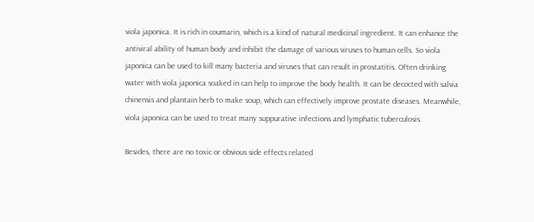viola japonica. It is rich in coumarin, which is a kind of natural medicinal ingredient. It can enhance the antiviral ability of human body and inhibit the damage of various viruses to human cells. So viola japonica can be used to kill many bacteria and viruses that can result in prostatitis. Often drinking water with viola japonica soaked in can help to improve the body health. It can be decocted with salvia chinensis and plantain herb to make soup, which can effectively improve prostate diseases. Meanwhile, viola japonica can be used to treat many suppurative infections and lymphatic tuberculosis.

Besides, there are no toxic or obvious side effects related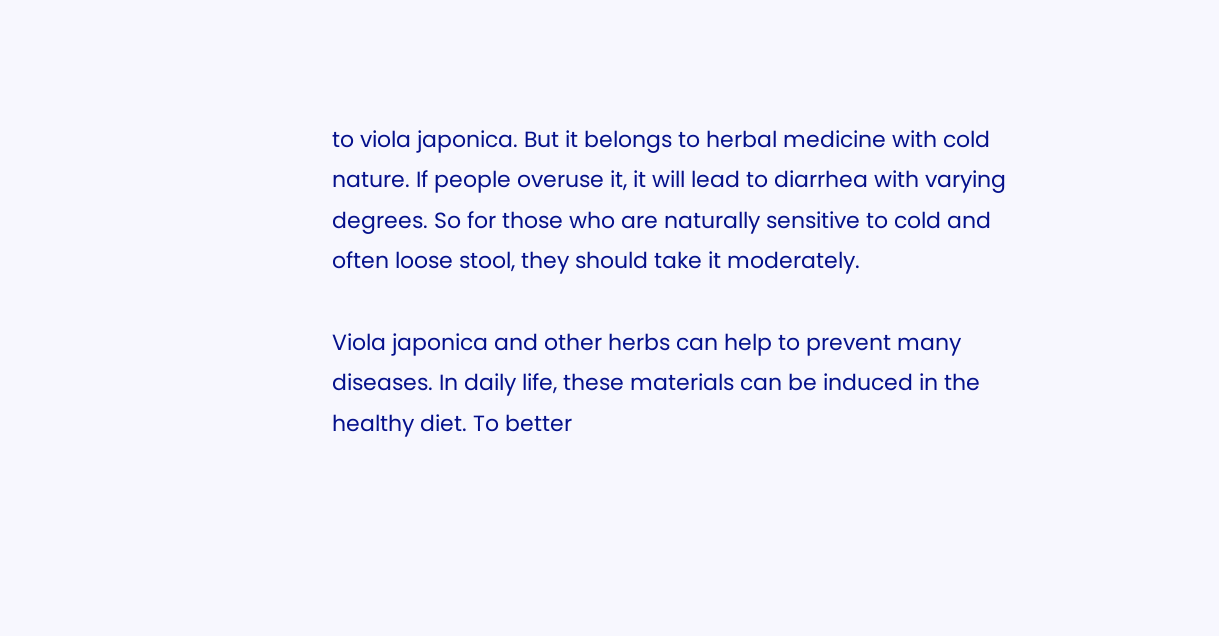to viola japonica. But it belongs to herbal medicine with cold nature. If people overuse it, it will lead to diarrhea with varying degrees. So for those who are naturally sensitive to cold and often loose stool, they should take it moderately.

Viola japonica and other herbs can help to prevent many diseases. In daily life, these materials can be induced in the healthy diet. To better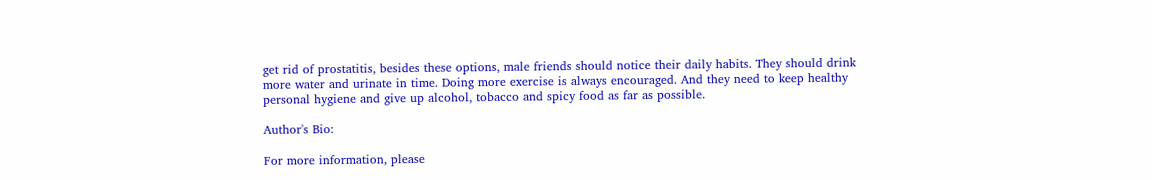get rid of prostatitis, besides these options, male friends should notice their daily habits. They should drink more water and urinate in time. Doing more exercise is always encouraged. And they need to keep healthy personal hygiene and give up alcohol, tobacco and spicy food as far as possible.

Author's Bio:

For more information, please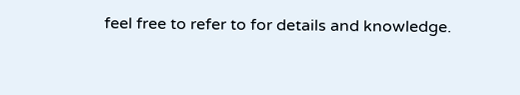feel free to refer to for details and knowledge.